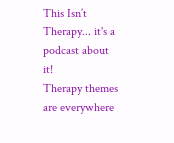This Isn’t Therapy... it's a podcast about it!
Therapy themes are everywhere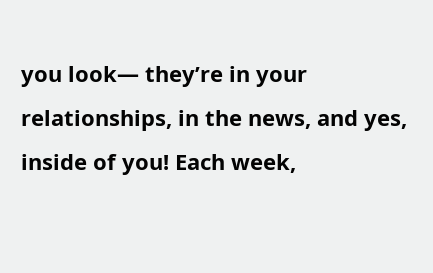you look— they’re in your relationships, in the news, and yes, inside of you! Each week,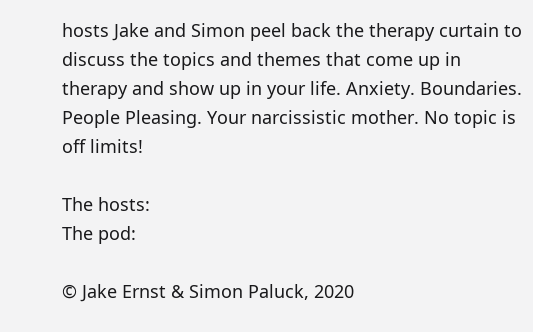hosts Jake and Simon peel back the therapy curtain to discuss the topics and themes that come up in therapy and show up in your life. Anxiety. Boundaries. People Pleasing. Your narcissistic mother. No topic is off limits!

The hosts:
The pod:

© Jake Ernst & Simon Paluck, 2020